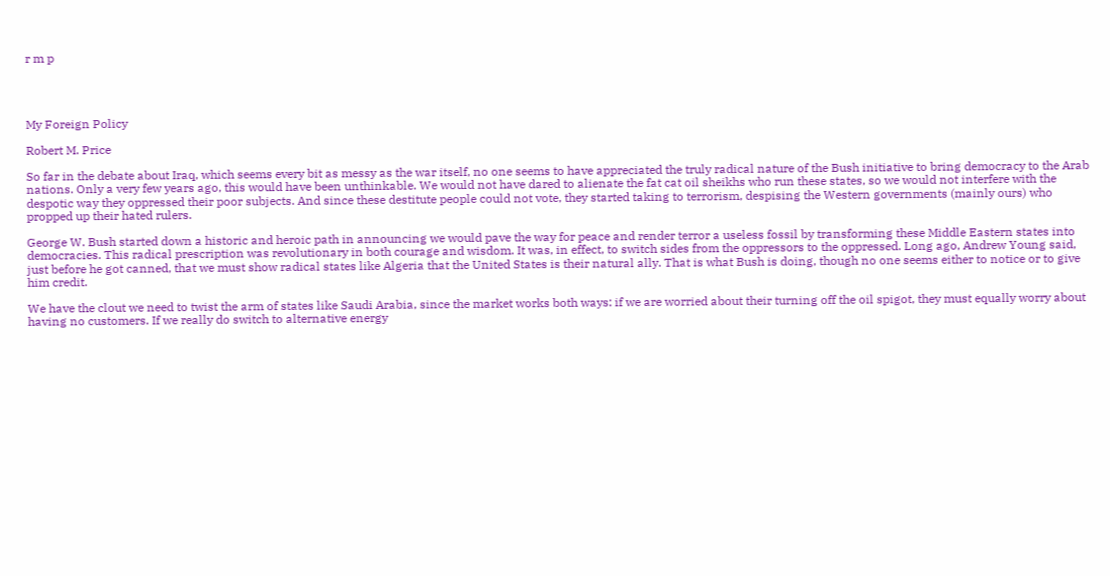r m p




My Foreign Policy

Robert M. Price

So far in the debate about Iraq, which seems every bit as messy as the war itself, no one seems to have appreciated the truly radical nature of the Bush initiative to bring democracy to the Arab nations. Only a very few years ago, this would have been unthinkable. We would not have dared to alienate the fat cat oil sheikhs who run these states, so we would not interfere with the despotic way they oppressed their poor subjects. And since these destitute people could not vote, they started taking to terrorism, despising the Western governments (mainly ours) who propped up their hated rulers.

George W. Bush started down a historic and heroic path in announcing we would pave the way for peace and render terror a useless fossil by transforming these Middle Eastern states into democracies. This radical prescription was revolutionary in both courage and wisdom. It was, in effect, to switch sides from the oppressors to the oppressed. Long ago, Andrew Young said, just before he got canned, that we must show radical states like Algeria that the United States is their natural ally. That is what Bush is doing, though no one seems either to notice or to give him credit.

We have the clout we need to twist the arm of states like Saudi Arabia, since the market works both ways: if we are worried about their turning off the oil spigot, they must equally worry about having no customers. If we really do switch to alternative energy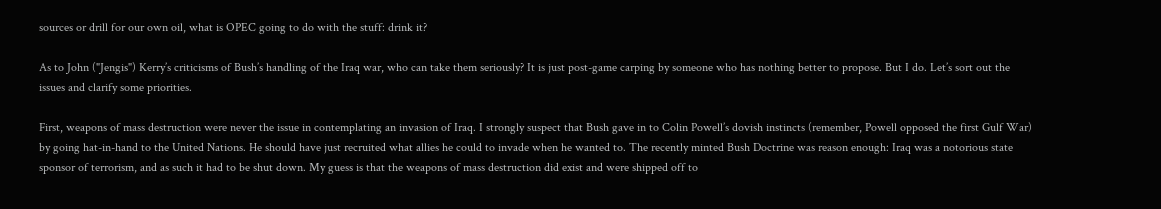sources or drill for our own oil, what is OPEC going to do with the stuff: drink it?

As to John ("Jengis") Kerry’s criticisms of Bush’s handling of the Iraq war, who can take them seriously? It is just post-game carping by someone who has nothing better to propose. But I do. Let’s sort out the issues and clarify some priorities.

First, weapons of mass destruction were never the issue in contemplating an invasion of Iraq. I strongly suspect that Bush gave in to Colin Powell’s dovish instincts (remember, Powell opposed the first Gulf War) by going hat-in-hand to the United Nations. He should have just recruited what allies he could to invade when he wanted to. The recently minted Bush Doctrine was reason enough: Iraq was a notorious state sponsor of terrorism, and as such it had to be shut down. My guess is that the weapons of mass destruction did exist and were shipped off to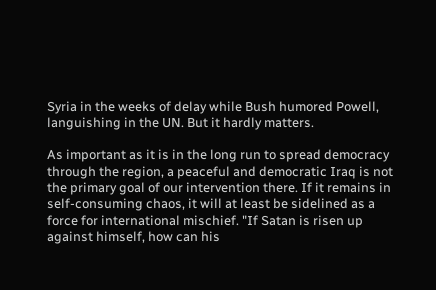Syria in the weeks of delay while Bush humored Powell, languishing in the UN. But it hardly matters.

As important as it is in the long run to spread democracy through the region, a peaceful and democratic Iraq is not the primary goal of our intervention there. If it remains in self-consuming chaos, it will at least be sidelined as a force for international mischief. "If Satan is risen up against himself, how can his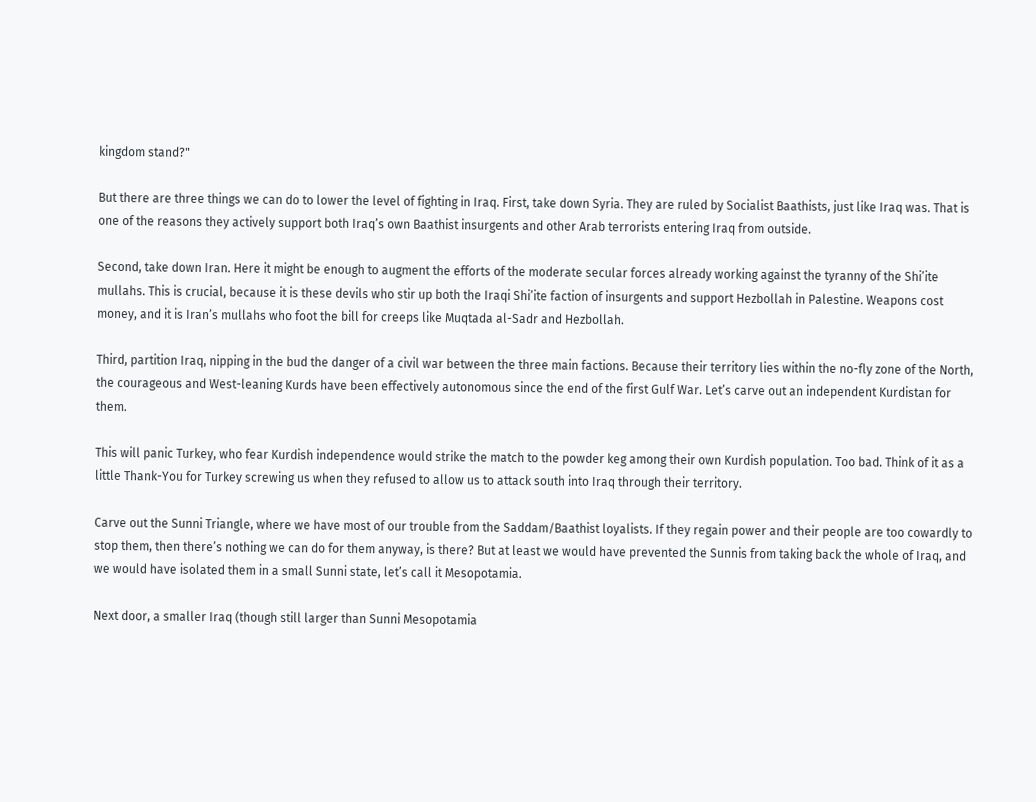kingdom stand?"

But there are three things we can do to lower the level of fighting in Iraq. First, take down Syria. They are ruled by Socialist Baathists, just like Iraq was. That is one of the reasons they actively support both Iraq’s own Baathist insurgents and other Arab terrorists entering Iraq from outside.

Second, take down Iran. Here it might be enough to augment the efforts of the moderate secular forces already working against the tyranny of the Shi’ite mullahs. This is crucial, because it is these devils who stir up both the Iraqi Shi’ite faction of insurgents and support Hezbollah in Palestine. Weapons cost money, and it is Iran’s mullahs who foot the bill for creeps like Muqtada al-Sadr and Hezbollah.

Third, partition Iraq, nipping in the bud the danger of a civil war between the three main factions. Because their territory lies within the no-fly zone of the North, the courageous and West-leaning Kurds have been effectively autonomous since the end of the first Gulf War. Let’s carve out an independent Kurdistan for them.

This will panic Turkey, who fear Kurdish independence would strike the match to the powder keg among their own Kurdish population. Too bad. Think of it as a little Thank-You for Turkey screwing us when they refused to allow us to attack south into Iraq through their territory.

Carve out the Sunni Triangle, where we have most of our trouble from the Saddam/Baathist loyalists. If they regain power and their people are too cowardly to stop them, then there’s nothing we can do for them anyway, is there? But at least we would have prevented the Sunnis from taking back the whole of Iraq, and we would have isolated them in a small Sunni state, let’s call it Mesopotamia.

Next door, a smaller Iraq (though still larger than Sunni Mesopotamia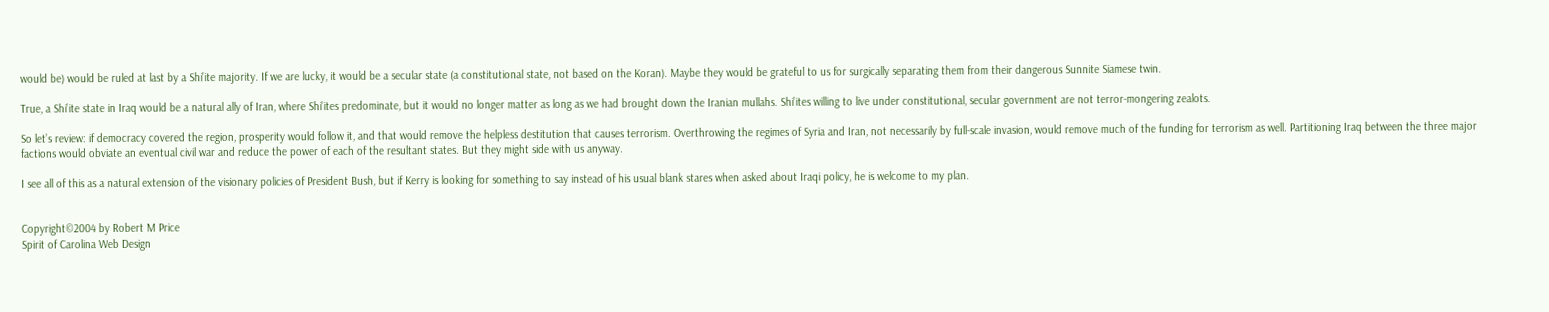would be) would be ruled at last by a Shi’ite majority. If we are lucky, it would be a secular state (a constitutional state, not based on the Koran). Maybe they would be grateful to us for surgically separating them from their dangerous Sunnite Siamese twin.

True, a Shi’ite state in Iraq would be a natural ally of Iran, where Shi’ites predominate, but it would no longer matter as long as we had brought down the Iranian mullahs. Shi’ites willing to live under constitutional, secular government are not terror-mongering zealots.

So let’s review: if democracy covered the region, prosperity would follow it, and that would remove the helpless destitution that causes terrorism. Overthrowing the regimes of Syria and Iran, not necessarily by full-scale invasion, would remove much of the funding for terrorism as well. Partitioning Iraq between the three major factions would obviate an eventual civil war and reduce the power of each of the resultant states. But they might side with us anyway.

I see all of this as a natural extension of the visionary policies of President Bush, but if Kerry is looking for something to say instead of his usual blank stares when asked about Iraqi policy, he is welcome to my plan.


Copyright©2004 by Robert M Price
Spirit of Carolina Web Design